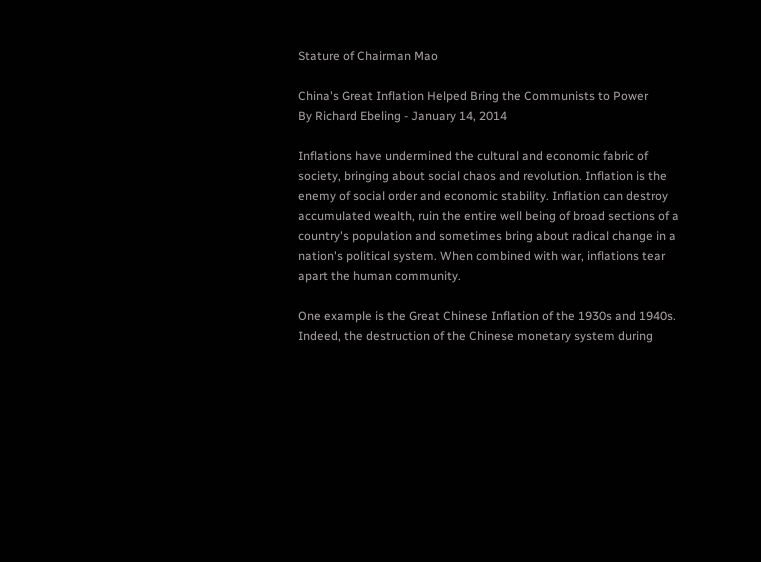Stature of Chairman Mao

China's Great Inflation Helped Bring the Communists to Power
By Richard Ebeling - January 14, 2014

Inflations have undermined the cultural and economic fabric of society, bringing about social chaos and revolution. Inflation is the enemy of social order and economic stability. Inflation can destroy accumulated wealth, ruin the entire well being of broad sections of a country's population and sometimes bring about radical change in a nation's political system. When combined with war, inflations tear apart the human community.

One example is the Great Chinese Inflation of the 1930s and 1940s. Indeed, the destruction of the Chinese monetary system during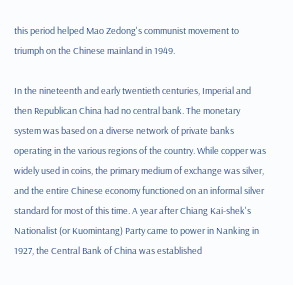this period helped Mao Zedong's communist movement to triumph on the Chinese mainland in 1949.

In the nineteenth and early twentieth centuries, Imperial and then Republican China had no central bank. The monetary system was based on a diverse network of private banks operating in the various regions of the country. While copper was widely used in coins, the primary medium of exchange was silver, and the entire Chinese economy functioned on an informal silver standard for most of this time. A year after Chiang Kai-shek's Nationalist (or Kuomintang) Party came to power in Nanking in 1927, the Central Bank of China was established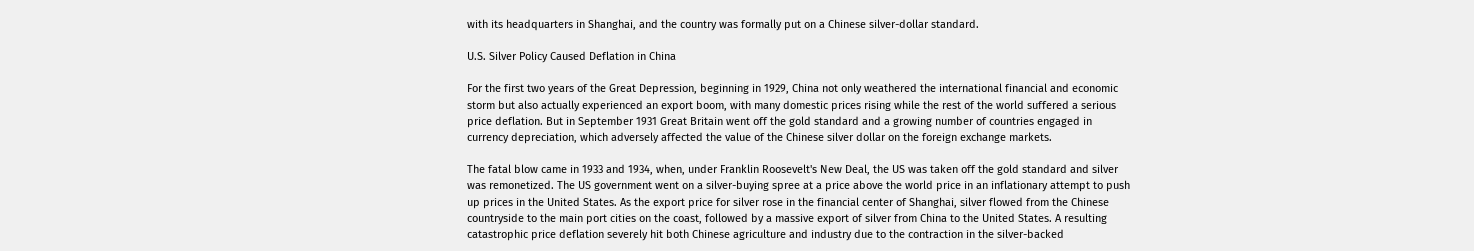with its headquarters in Shanghai, and the country was formally put on a Chinese silver-dollar standard.

U.S. Silver Policy Caused Deflation in China

For the first two years of the Great Depression, beginning in 1929, China not only weathered the international financial and economic storm but also actually experienced an export boom, with many domestic prices rising while the rest of the world suffered a serious price deflation. But in September 1931 Great Britain went off the gold standard and a growing number of countries engaged in currency depreciation, which adversely affected the value of the Chinese silver dollar on the foreign exchange markets.

The fatal blow came in 1933 and 1934, when, under Franklin Roosevelt's New Deal, the US was taken off the gold standard and silver was remonetized. The US government went on a silver-buying spree at a price above the world price in an inflationary attempt to push up prices in the United States. As the export price for silver rose in the financial center of Shanghai, silver flowed from the Chinese countryside to the main port cities on the coast, followed by a massive export of silver from China to the United States. A resulting catastrophic price deflation severely hit both Chinese agriculture and industry due to the contraction in the silver-backed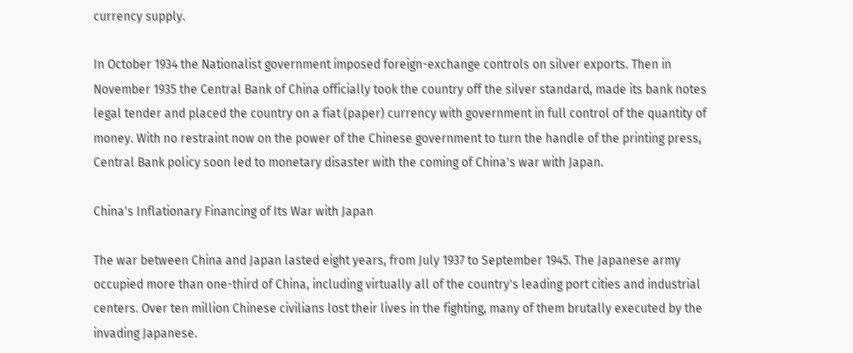currency supply.

In October 1934 the Nationalist government imposed foreign-exchange controls on silver exports. Then in November 1935 the Central Bank of China officially took the country off the silver standard, made its bank notes legal tender and placed the country on a fiat (paper) currency with government in full control of the quantity of money. With no restraint now on the power of the Chinese government to turn the handle of the printing press, Central Bank policy soon led to monetary disaster with the coming of China's war with Japan.

China's Inflationary Financing of Its War with Japan

The war between China and Japan lasted eight years, from July 1937 to September 1945. The Japanese army occupied more than one-third of China, including virtually all of the country's leading port cities and industrial centers. Over ten million Chinese civilians lost their lives in the fighting, many of them brutally executed by the invading Japanese.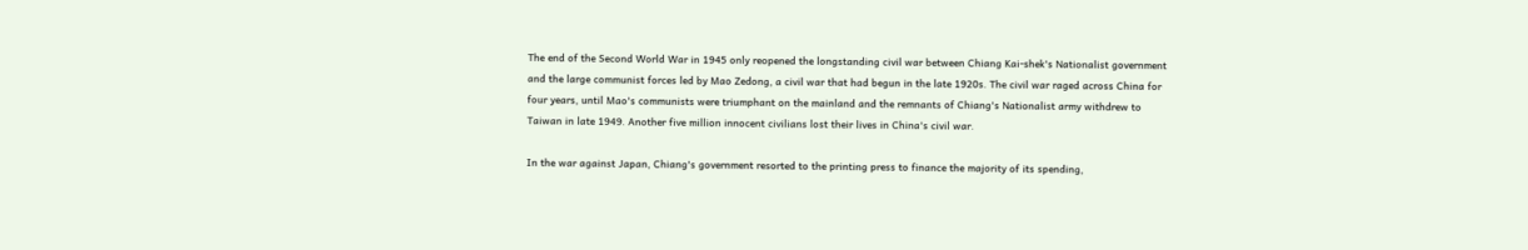The end of the Second World War in 1945 only reopened the longstanding civil war between Chiang Kai-shek's Nationalist government and the large communist forces led by Mao Zedong, a civil war that had begun in the late 1920s. The civil war raged across China for four years, until Mao's communists were triumphant on the mainland and the remnants of Chiang's Nationalist army withdrew to Taiwan in late 1949. Another five million innocent civilians lost their lives in China's civil war.

In the war against Japan, Chiang's government resorted to the printing press to finance the majority of its spending,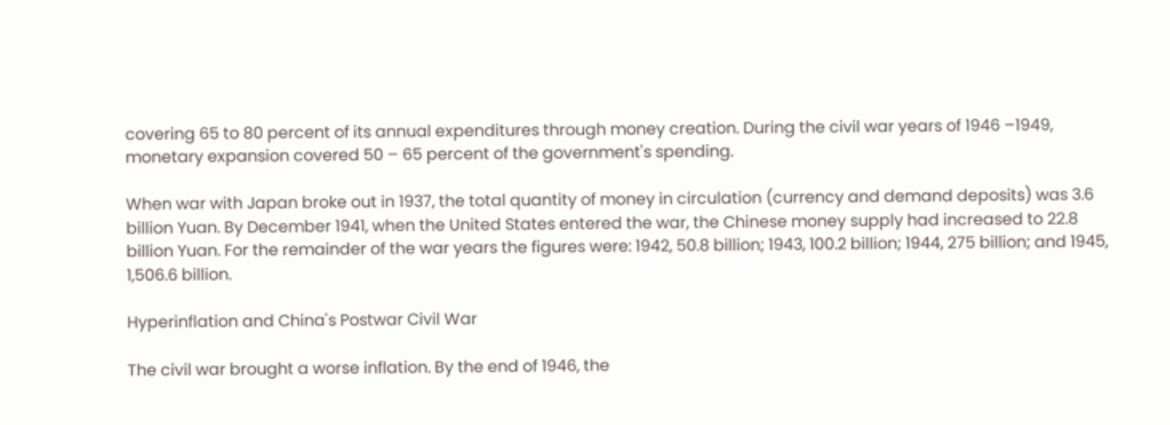covering 65 to 80 percent of its annual expenditures through money creation. During the civil war years of 1946 –1949, monetary expansion covered 50 – 65 percent of the government's spending.

When war with Japan broke out in 1937, the total quantity of money in circulation (currency and demand deposits) was 3.6 billion Yuan. By December 1941, when the United States entered the war, the Chinese money supply had increased to 22.8 billion Yuan. For the remainder of the war years the figures were: 1942, 50.8 billion; 1943, 100.2 billion; 1944, 275 billion; and 1945, 1,506.6 billion.

Hyperinflation and China's Postwar Civil War

The civil war brought a worse inflation. By the end of 1946, the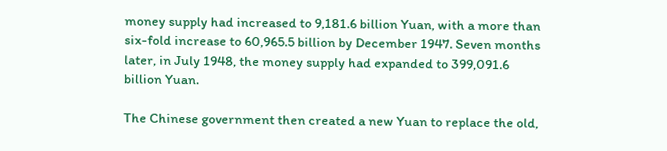money supply had increased to 9,181.6 billion Yuan, with a more than six-fold increase to 60,965.5 billion by December 1947. Seven months later, in July 1948, the money supply had expanded to 399,091.6 billion Yuan.

The Chinese government then created a new Yuan to replace the old,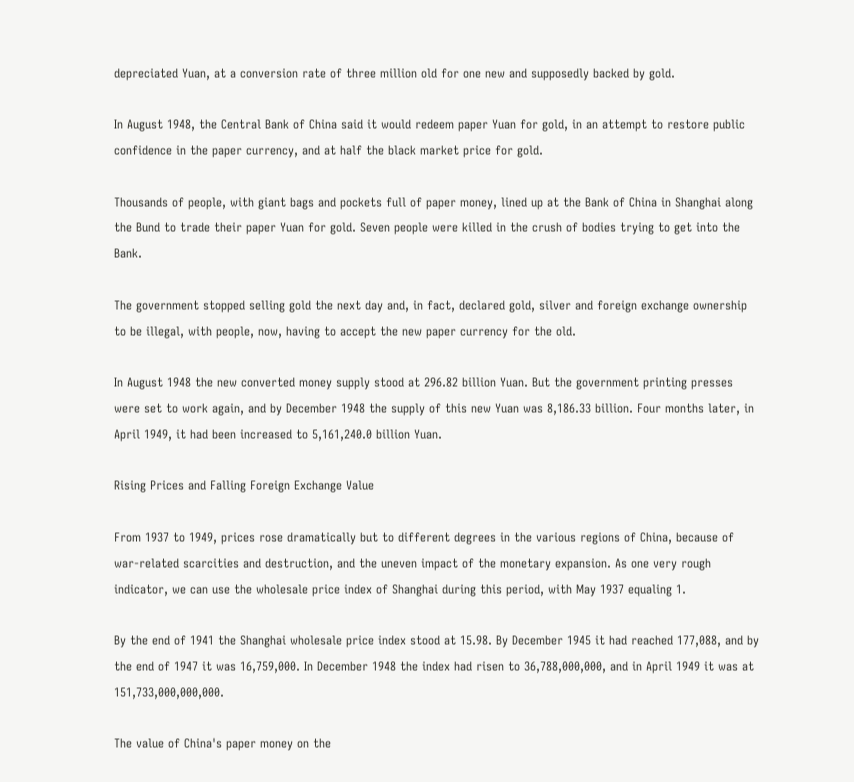depreciated Yuan, at a conversion rate of three million old for one new and supposedly backed by gold.

In August 1948, the Central Bank of China said it would redeem paper Yuan for gold, in an attempt to restore public confidence in the paper currency, and at half the black market price for gold.

Thousands of people, with giant bags and pockets full of paper money, lined up at the Bank of China in Shanghai along the Bund to trade their paper Yuan for gold. Seven people were killed in the crush of bodies trying to get into the Bank.

The government stopped selling gold the next day and, in fact, declared gold, silver and foreign exchange ownership to be illegal, with people, now, having to accept the new paper currency for the old.

In August 1948 the new converted money supply stood at 296.82 billion Yuan. But the government printing presses were set to work again, and by December 1948 the supply of this new Yuan was 8,186.33 billion. Four months later, in April 1949, it had been increased to 5,161,240.0 billion Yuan.

Rising Prices and Falling Foreign Exchange Value

From 1937 to 1949, prices rose dramatically but to different degrees in the various regions of China, because of war-related scarcities and destruction, and the uneven impact of the monetary expansion. As one very rough indicator, we can use the wholesale price index of Shanghai during this period, with May 1937 equaling 1.

By the end of 1941 the Shanghai wholesale price index stood at 15.98. By December 1945 it had reached 177,088, and by the end of 1947 it was 16,759,000. In December 1948 the index had risen to 36,788,000,000, and in April 1949 it was at 151,733,000,000,000.

The value of China's paper money on the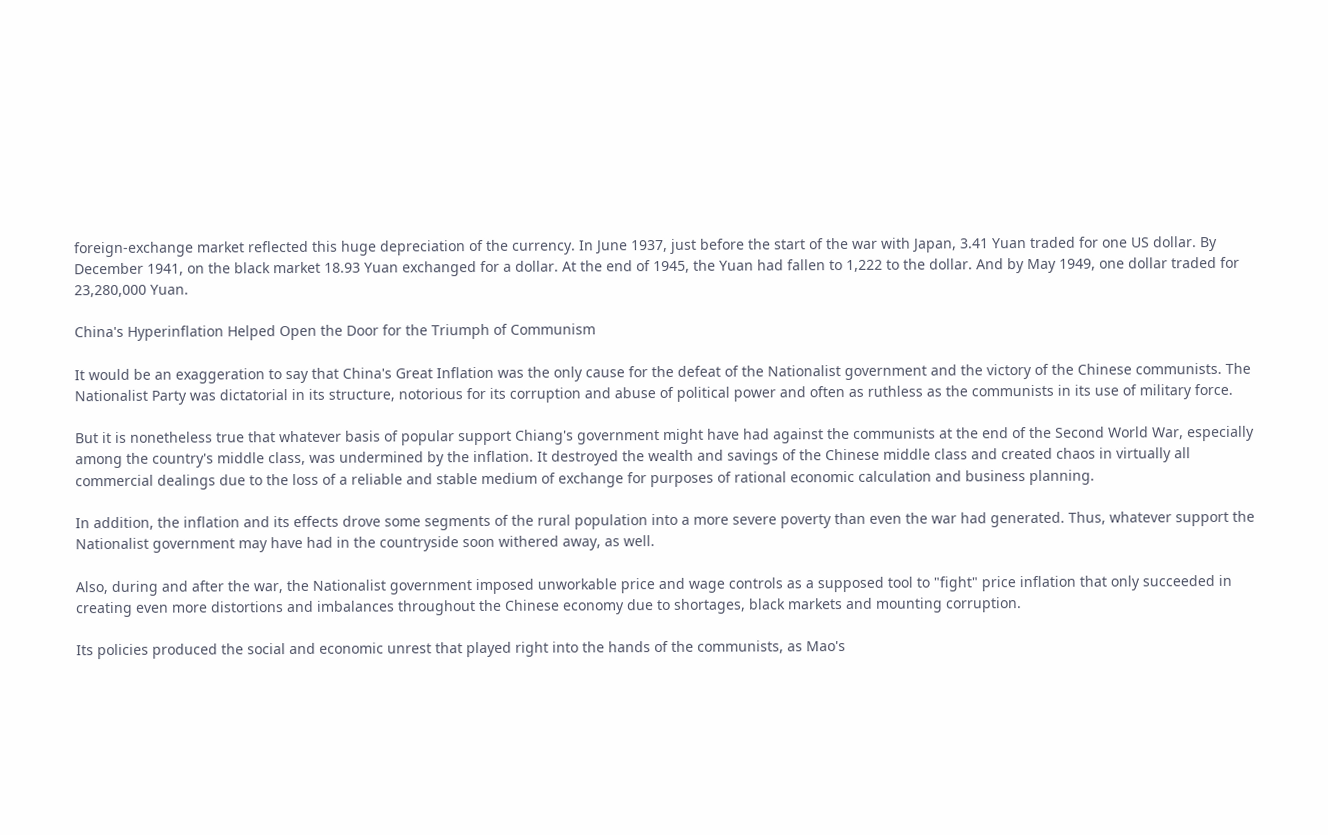foreign-exchange market reflected this huge depreciation of the currency. In June 1937, just before the start of the war with Japan, 3.41 Yuan traded for one US dollar. By December 1941, on the black market 18.93 Yuan exchanged for a dollar. At the end of 1945, the Yuan had fallen to 1,222 to the dollar. And by May 1949, one dollar traded for 23,280,000 Yuan.

China's Hyperinflation Helped Open the Door for the Triumph of Communism

It would be an exaggeration to say that China's Great Inflation was the only cause for the defeat of the Nationalist government and the victory of the Chinese communists. The Nationalist Party was dictatorial in its structure, notorious for its corruption and abuse of political power and often as ruthless as the communists in its use of military force.

But it is nonetheless true that whatever basis of popular support Chiang's government might have had against the communists at the end of the Second World War, especially among the country's middle class, was undermined by the inflation. It destroyed the wealth and savings of the Chinese middle class and created chaos in virtually all commercial dealings due to the loss of a reliable and stable medium of exchange for purposes of rational economic calculation and business planning.

In addition, the inflation and its effects drove some segments of the rural population into a more severe poverty than even the war had generated. Thus, whatever support the Nationalist government may have had in the countryside soon withered away, as well.

Also, during and after the war, the Nationalist government imposed unworkable price and wage controls as a supposed tool to "fight" price inflation that only succeeded in creating even more distortions and imbalances throughout the Chinese economy due to shortages, black markets and mounting corruption.

Its policies produced the social and economic unrest that played right into the hands of the communists, as Mao's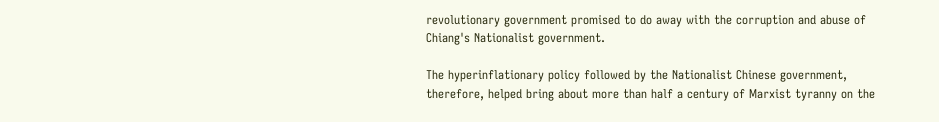revolutionary government promised to do away with the corruption and abuse of Chiang's Nationalist government.

The hyperinflationary policy followed by the Nationalist Chinese government, therefore, helped bring about more than half a century of Marxist tyranny on the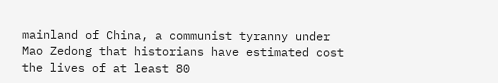mainland of China, a communist tyranny under Mao Zedong that historians have estimated cost the lives of at least 80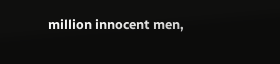million innocent men,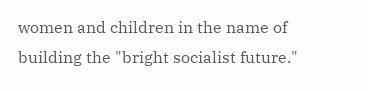women and children in the name of building the "bright socialist future."